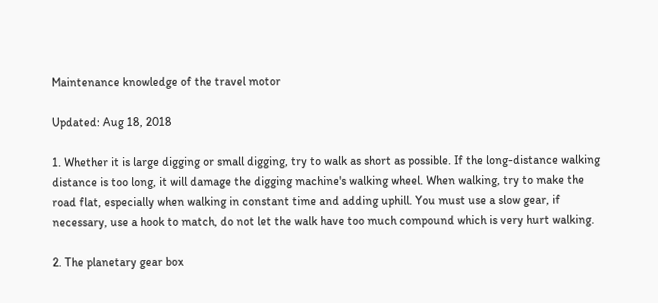Maintenance knowledge of the travel motor

Updated: Aug 18, 2018

1. Whether it is large digging or small digging, try to walk as short as possible. If the long-distance walking distance is too long, it will damage the digging machine's walking wheel. When walking, try to make the road flat, especially when walking in constant time and adding uphill. You must use a slow gear, if necessary, use a hook to match, do not let the walk have too much compound which is very hurt walking.

2. The planetary gear box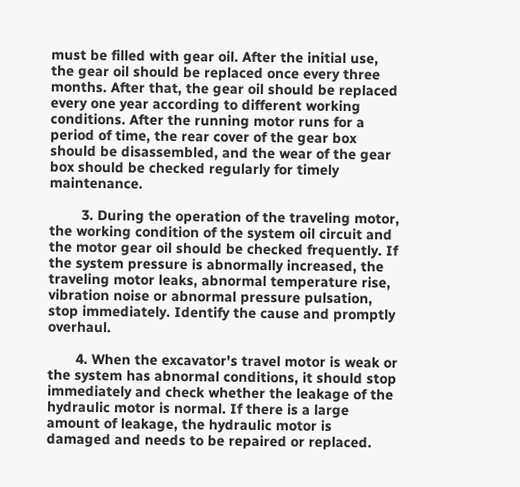must be filled with gear oil. After the initial use, the gear oil should be replaced once every three months. After that, the gear oil should be replaced every one year according to different working conditions. After the running motor runs for a period of time, the rear cover of the gear box should be disassembled, and the wear of the gear box should be checked regularly for timely maintenance.

        3. During the operation of the traveling motor, the working condition of the system oil circuit and the motor gear oil should be checked frequently. If the system pressure is abnormally increased, the traveling motor leaks, abnormal temperature rise, vibration noise or abnormal pressure pulsation, stop immediately. Identify the cause and promptly overhaul.

       4. When the excavator's travel motor is weak or the system has abnormal conditions, it should stop immediately and check whether the leakage of the hydraulic motor is normal. If there is a large amount of leakage, the hydraulic motor is damaged and needs to be repaired or replaced.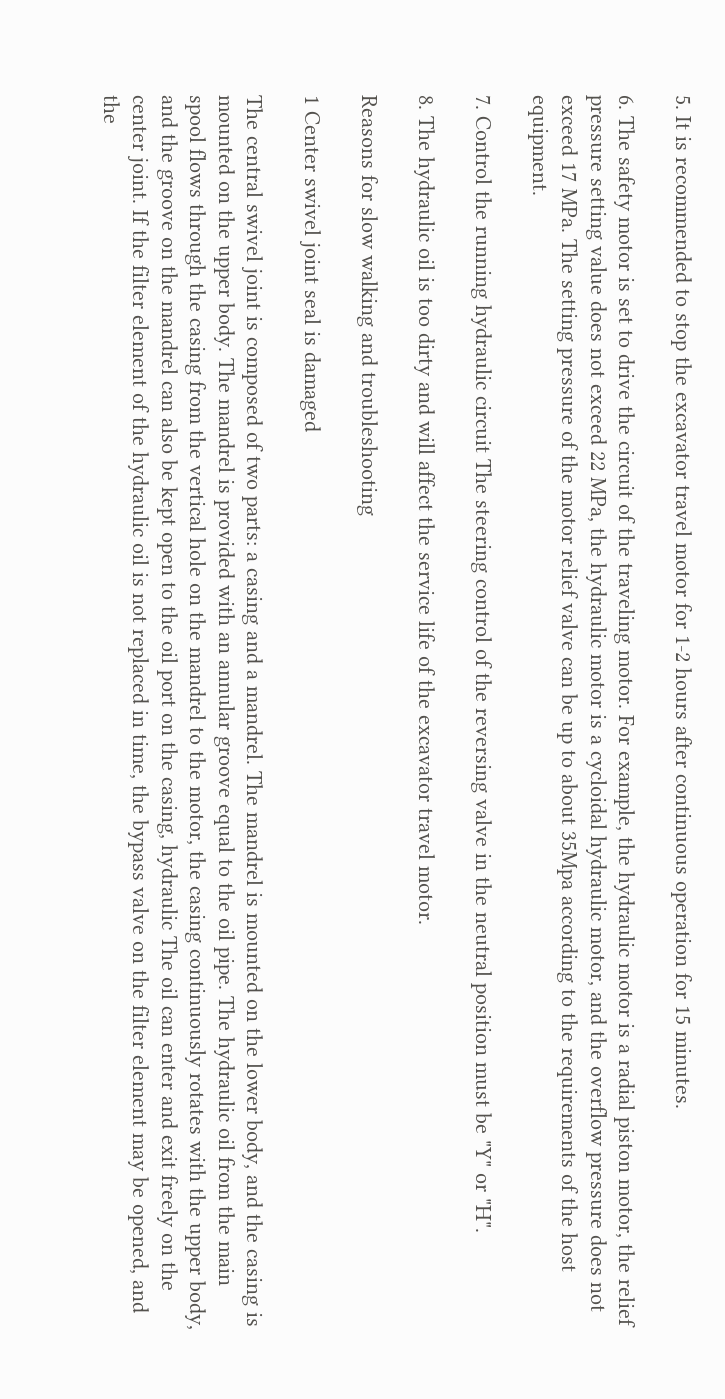5. It is recommended to stop the excavator travel motor for 1-2 hours after continuous operation for 15 minutes.

6. The safety motor is set to drive the circuit of the traveling motor. For example, the hydraulic motor is a radial piston motor, the relief pressure setting value does not exceed 22 MPa, the hydraulic motor is a cycloidal hydraulic motor, and the overflow pressure does not exceed 17 MPa. The setting pressure of the motor relief valve can be up to about 35Mpa according to the requirements of the host equipment.

7. Control the running hydraulic circuit The steering control of the reversing valve in the neutral position must be "Y" or "H".

8. The hydraulic oil is too dirty and will affect the service life of the excavator travel motor.

Reasons for slow walking and troubleshooting

1 Center swivel joint seal is damaged

The central swivel joint is composed of two parts: a casing and a mandrel. The mandrel is mounted on the lower body, and the casing is mounted on the upper body. The mandrel is provided with an annular groove equal to the oil pipe. The hydraulic oil from the main spool flows through the casing from the vertical hole on the mandrel to the motor, the casing continuously rotates with the upper body, and the groove on the mandrel can also be kept open to the oil port on the casing, hydraulic The oil can enter and exit freely on the center joint. If the filter element of the hydraulic oil is not replaced in time, the bypass valve on the filter element may be opened, and the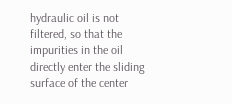hydraulic oil is not filtered, so that the impurities in the oil directly enter the sliding surface of the center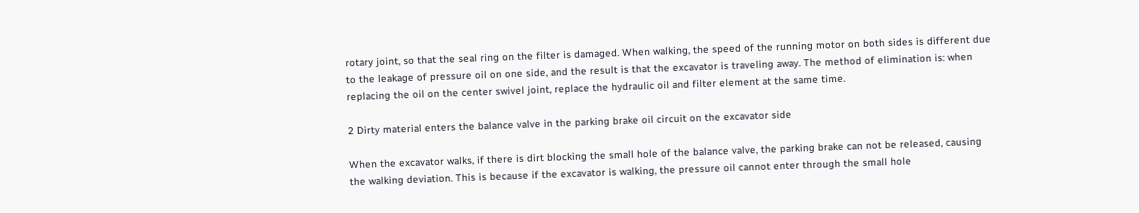rotary joint, so that the seal ring on the filter is damaged. When walking, the speed of the running motor on both sides is different due to the leakage of pressure oil on one side, and the result is that the excavator is traveling away. The method of elimination is: when replacing the oil on the center swivel joint, replace the hydraulic oil and filter element at the same time.

2 Dirty material enters the balance valve in the parking brake oil circuit on the excavator side

When the excavator walks, if there is dirt blocking the small hole of the balance valve, the parking brake can not be released, causing the walking deviation. This is because if the excavator is walking, the pressure oil cannot enter through the small hole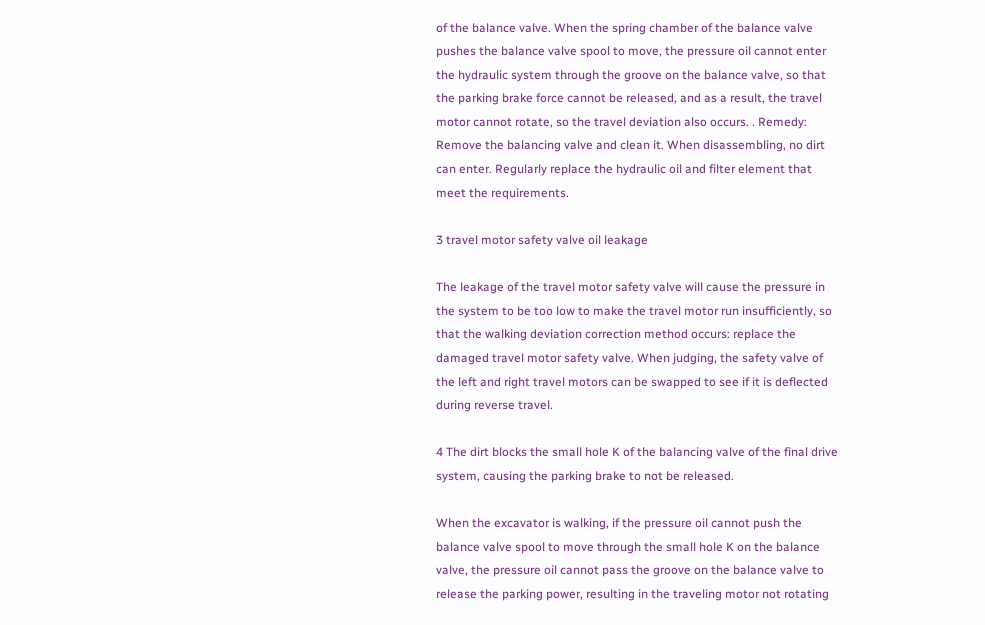of the balance valve. When the spring chamber of the balance valve pushes the balance valve spool to move, the pressure oil cannot enter the hydraulic system through the groove on the balance valve, so that the parking brake force cannot be released, and as a result, the travel motor cannot rotate, so the travel deviation also occurs. . Remedy: Remove the balancing valve and clean it. When disassembling, no dirt can enter. Regularly replace the hydraulic oil and filter element that meet the requirements.

3 travel motor safety valve oil leakage

The leakage of the travel motor safety valve will cause the pressure in the system to be too low to make the travel motor run insufficiently, so that the walking deviation correction method occurs: replace the damaged travel motor safety valve. When judging, the safety valve of the left and right travel motors can be swapped to see if it is deflected during reverse travel.

4 The dirt blocks the small hole K of the balancing valve of the final drive system, causing the parking brake to not be released.

When the excavator is walking, if the pressure oil cannot push the balance valve spool to move through the small hole K on the balance valve, the pressure oil cannot pass the groove on the balance valve to release the parking power, resulting in the traveling motor not rotating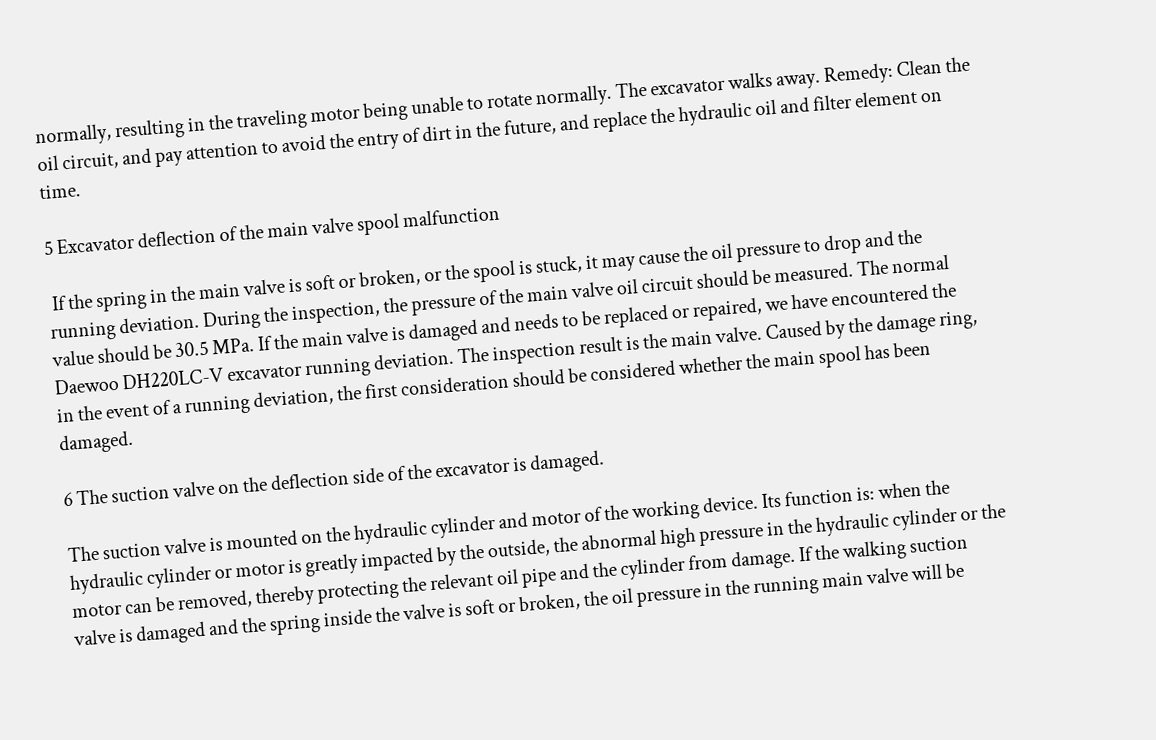normally, resulting in the traveling motor being unable to rotate normally. The excavator walks away. Remedy: Clean the oil circuit, and pay attention to avoid the entry of dirt in the future, and replace the hydraulic oil and filter element on time.

5 Excavator deflection of the main valve spool malfunction

 If the spring in the main valve is soft or broken, or the spool is stuck, it may cause the oil pressure to drop and the running deviation. During the inspection, the pressure of the main valve oil circuit should be measured. The normal value should be 30.5 MPa. If the main valve is damaged and needs to be replaced or repaired, we have encountered the Daewoo DH220LC-V excavator running deviation. The inspection result is the main valve. Caused by the damage ring, in the event of a running deviation, the first consideration should be considered whether the main spool has been damaged.

6 The suction valve on the deflection side of the excavator is damaged.

The suction valve is mounted on the hydraulic cylinder and motor of the working device. Its function is: when the hydraulic cylinder or motor is greatly impacted by the outside, the abnormal high pressure in the hydraulic cylinder or the motor can be removed, thereby protecting the relevant oil pipe and the cylinder from damage. If the walking suction valve is damaged and the spring inside the valve is soft or broken, the oil pressure in the running main valve will be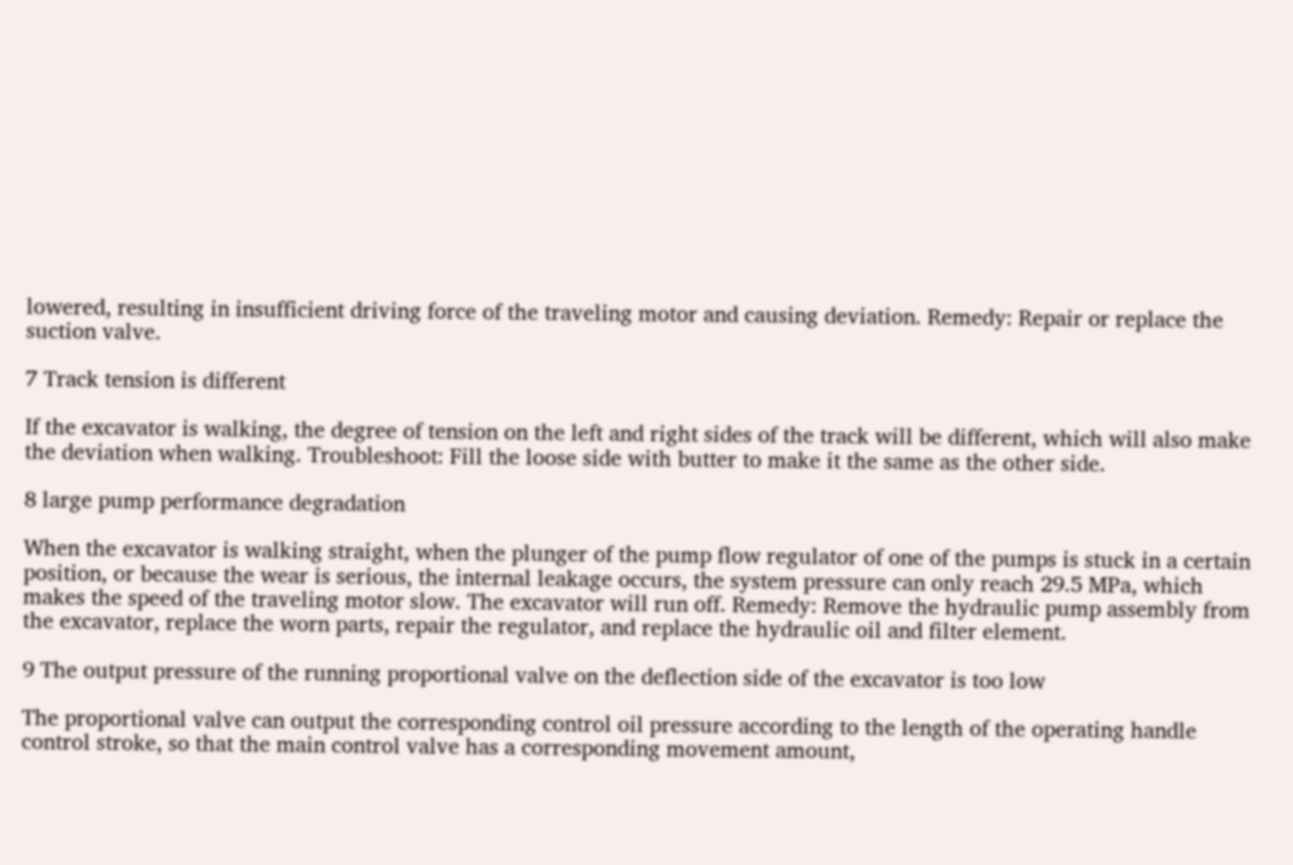lowered, resulting in insufficient driving force of the traveling motor and causing deviation. Remedy: Repair or replace the suction valve.

7 Track tension is different

If the excavator is walking, the degree of tension on the left and right sides of the track will be different, which will also make the deviation when walking. Troubleshoot: Fill the loose side with butter to make it the same as the other side.

8 large pump performance degradation

When the excavator is walking straight, when the plunger of the pump flow regulator of one of the pumps is stuck in a certain position, or because the wear is serious, the internal leakage occurs, the system pressure can only reach 29.5 MPa, which makes the speed of the traveling motor slow. The excavator will run off. Remedy: Remove the hydraulic pump assembly from the excavator, replace the worn parts, repair the regulator, and replace the hydraulic oil and filter element.

9 The output pressure of the running proportional valve on the deflection side of the excavator is too low

The proportional valve can output the corresponding control oil pressure according to the length of the operating handle control stroke, so that the main control valve has a corresponding movement amount,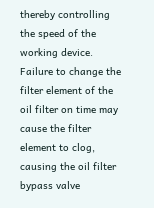thereby controlling the speed of the working device. Failure to change the filter element of the oil filter on time may cause the filter element to clog, causing the oil filter bypass valve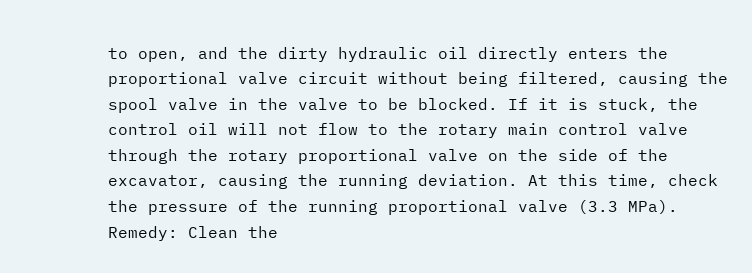to open, and the dirty hydraulic oil directly enters the proportional valve circuit without being filtered, causing the spool valve in the valve to be blocked. If it is stuck, the control oil will not flow to the rotary main control valve through the rotary proportional valve on the side of the excavator, causing the running deviation. At this time, check the pressure of the running proportional valve (3.3 MPa). Remedy: Clean the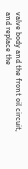valve body and the front oil circuit, and replace the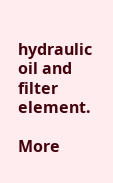hydraulic oil and filter element.

More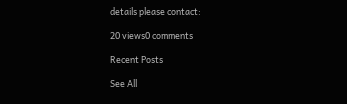details please contact:

20 views0 comments

Recent Posts

See All